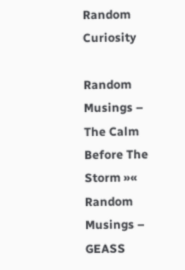Random Curiosity

Random Musings – The Calm Before The Storm »« Random Musings – GEASS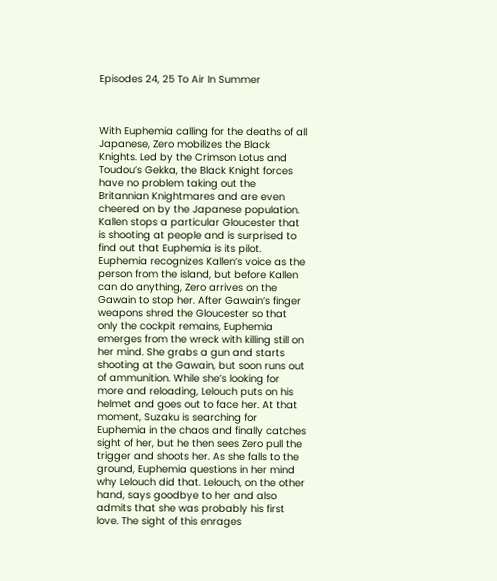Episodes 24, 25 To Air In Summer



With Euphemia calling for the deaths of all Japanese, Zero mobilizes the Black Knights. Led by the Crimson Lotus and Toudou’s Gekka, the Black Knight forces have no problem taking out the Britannian Knightmares and are even cheered on by the Japanese population. Kallen stops a particular Gloucester that is shooting at people and is surprised to find out that Euphemia is its pilot. Euphemia recognizes Kallen’s voice as the person from the island, but before Kallen can do anything, Zero arrives on the Gawain to stop her. After Gawain’s finger weapons shred the Gloucester so that only the cockpit remains, Euphemia emerges from the wreck with killing still on her mind. She grabs a gun and starts shooting at the Gawain, but soon runs out of ammunition. While she’s looking for more and reloading, Lelouch puts on his helmet and goes out to face her. At that moment, Suzaku is searching for Euphemia in the chaos and finally catches sight of her, but he then sees Zero pull the trigger and shoots her. As she falls to the ground, Euphemia questions in her mind why Lelouch did that. Lelouch, on the other hand, says goodbye to her and also admits that she was probably his first love. The sight of this enrages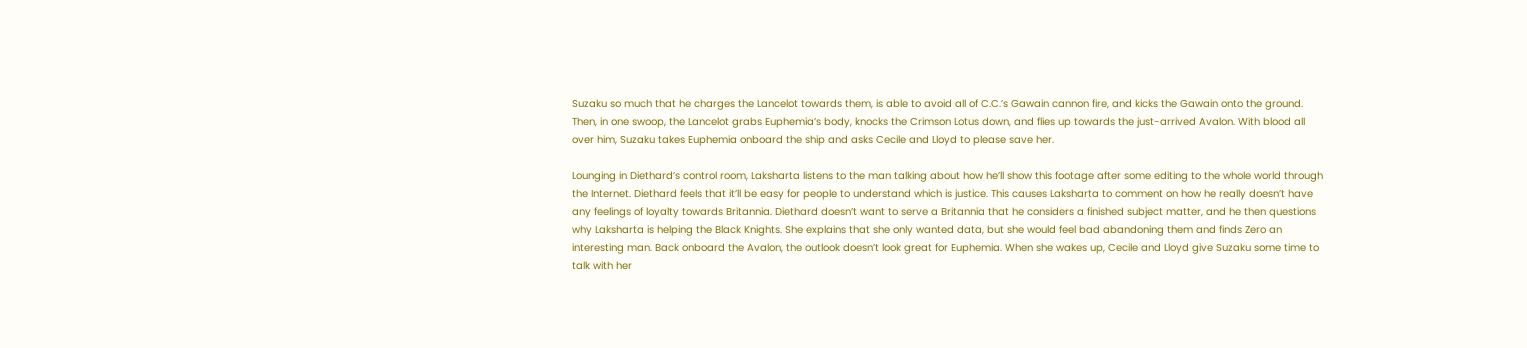Suzaku so much that he charges the Lancelot towards them, is able to avoid all of C.C.’s Gawain cannon fire, and kicks the Gawain onto the ground. Then, in one swoop, the Lancelot grabs Euphemia’s body, knocks the Crimson Lotus down, and flies up towards the just-arrived Avalon. With blood all over him, Suzaku takes Euphemia onboard the ship and asks Cecile and Lloyd to please save her.

Lounging in Diethard’s control room, Laksharta listens to the man talking about how he’ll show this footage after some editing to the whole world through the Internet. Diethard feels that it’ll be easy for people to understand which is justice. This causes Laksharta to comment on how he really doesn’t have any feelings of loyalty towards Britannia. Diethard doesn’t want to serve a Britannia that he considers a finished subject matter, and he then questions why Laksharta is helping the Black Knights. She explains that she only wanted data, but she would feel bad abandoning them and finds Zero an interesting man. Back onboard the Avalon, the outlook doesn’t look great for Euphemia. When she wakes up, Cecile and Lloyd give Suzaku some time to talk with her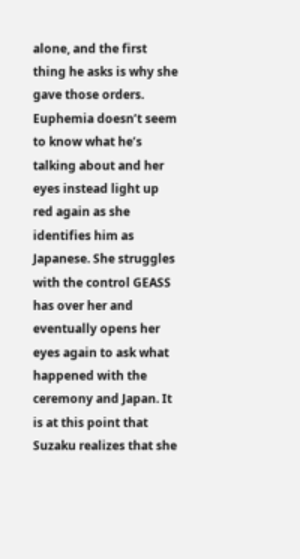alone, and the first thing he asks is why she gave those orders. Euphemia doesn’t seem to know what he’s talking about and her eyes instead light up red again as she identifies him as Japanese. She struggles with the control GEASS has over her and eventually opens her eyes again to ask what happened with the ceremony and Japan. It is at this point that Suzaku realizes that she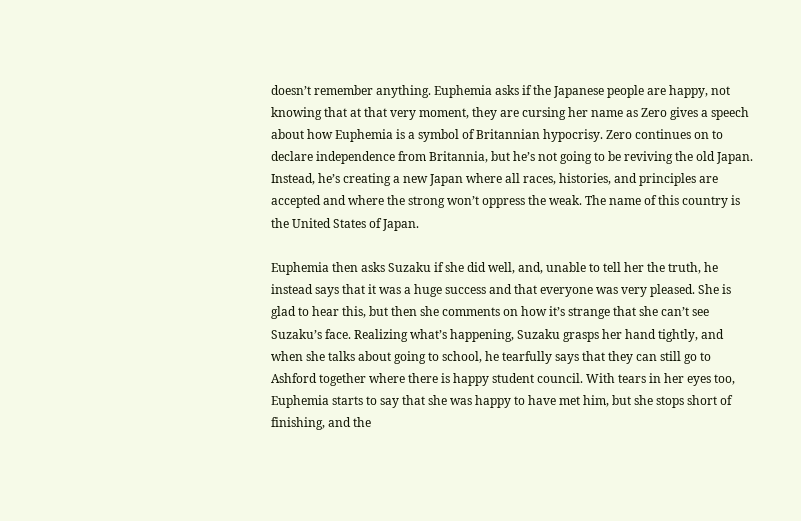doesn’t remember anything. Euphemia asks if the Japanese people are happy, not knowing that at that very moment, they are cursing her name as Zero gives a speech about how Euphemia is a symbol of Britannian hypocrisy. Zero continues on to declare independence from Britannia, but he’s not going to be reviving the old Japan. Instead, he’s creating a new Japan where all races, histories, and principles are accepted and where the strong won’t oppress the weak. The name of this country is the United States of Japan.

Euphemia then asks Suzaku if she did well, and, unable to tell her the truth, he instead says that it was a huge success and that everyone was very pleased. She is glad to hear this, but then she comments on how it’s strange that she can’t see Suzaku’s face. Realizing what’s happening, Suzaku grasps her hand tightly, and when she talks about going to school, he tearfully says that they can still go to Ashford together where there is happy student council. With tears in her eyes too, Euphemia starts to say that she was happy to have met him, but she stops short of finishing, and the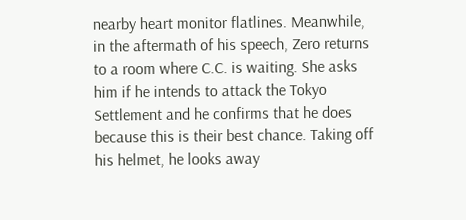nearby heart monitor flatlines. Meanwhile, in the aftermath of his speech, Zero returns to a room where C.C. is waiting. She asks him if he intends to attack the Tokyo Settlement and he confirms that he does because this is their best chance. Taking off his helmet, he looks away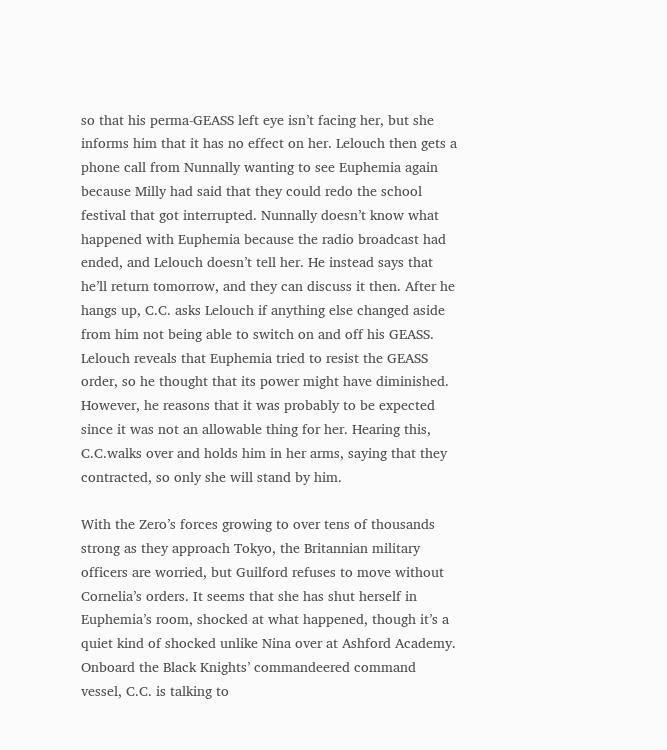so that his perma-GEASS left eye isn’t facing her, but she informs him that it has no effect on her. Lelouch then gets a phone call from Nunnally wanting to see Euphemia again because Milly had said that they could redo the school festival that got interrupted. Nunnally doesn’t know what happened with Euphemia because the radio broadcast had ended, and Lelouch doesn’t tell her. He instead says that he’ll return tomorrow, and they can discuss it then. After he hangs up, C.C. asks Lelouch if anything else changed aside from him not being able to switch on and off his GEASS. Lelouch reveals that Euphemia tried to resist the GEASS order, so he thought that its power might have diminished. However, he reasons that it was probably to be expected since it was not an allowable thing for her. Hearing this, C.C.walks over and holds him in her arms, saying that they contracted, so only she will stand by him.

With the Zero’s forces growing to over tens of thousands strong as they approach Tokyo, the Britannian military officers are worried, but Guilford refuses to move without Cornelia’s orders. It seems that she has shut herself in Euphemia’s room, shocked at what happened, though it’s a quiet kind of shocked unlike Nina over at Ashford Academy. Onboard the Black Knights’ commandeered command vessel, C.C. is talking to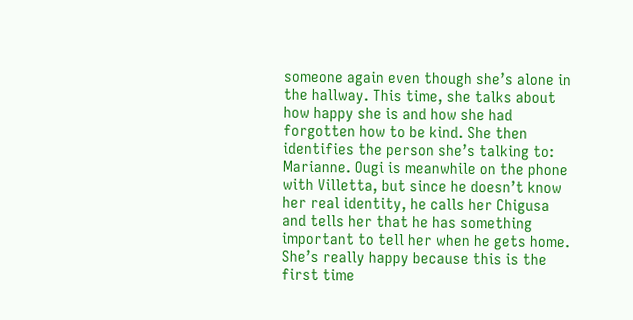someone again even though she’s alone in the hallway. This time, she talks about how happy she is and how she had forgotten how to be kind. She then identifies the person she’s talking to: Marianne. Ougi is meanwhile on the phone with Villetta, but since he doesn’t know her real identity, he calls her Chigusa and tells her that he has something important to tell her when he gets home. She’s really happy because this is the first time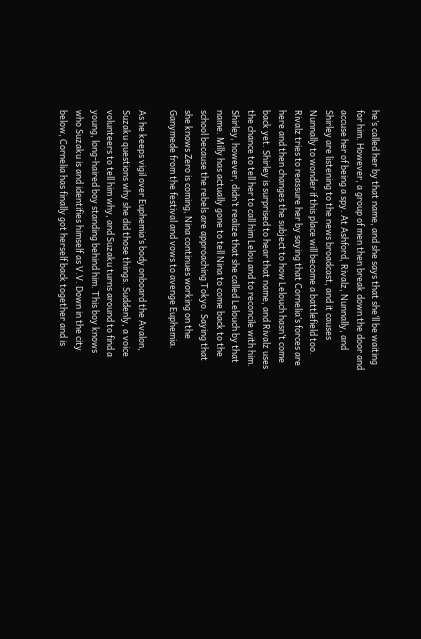he’s called her by that name, and she says that she’ll be waiting for him. However, a group of men then break down the door and accuse her of being a spy. At Ashford, Rivalz, Nunnally, and Shirley are listening to the news broadcast, and it causes Nunnally to wonder if this place will become a battlefield too. Rivalz tries to reassure her by saying that Cornelia’s forces are here and then changes the subject to how Lelouch hasn’t come back yet. Shirley is surprised to hear that name, and Rivalz uses the chance to tell her to call him Lelou and to reconcile with him. Shirley, however, didn’t realize that she called Lelouch by that name. Milly has actually gone to tell Nina to come back to the school because the rebels are approaching Tokyo. Saying that she knows Zero is coming, Nina continues working on the Ganymede from the festival and vows to avenge Euphemia.

As he keeps vigil over Euphemia’s body onboard the Avalon, Suzaku questions why she did those things. Suddenly, a voice volunteers to tell him why, and Suzaku turns around to find a young, long-haired boy standing behind him. This boy knows who Suzaku is and identifies himself as V.V. Down in the city below, Cornelia has finally got herself back together and is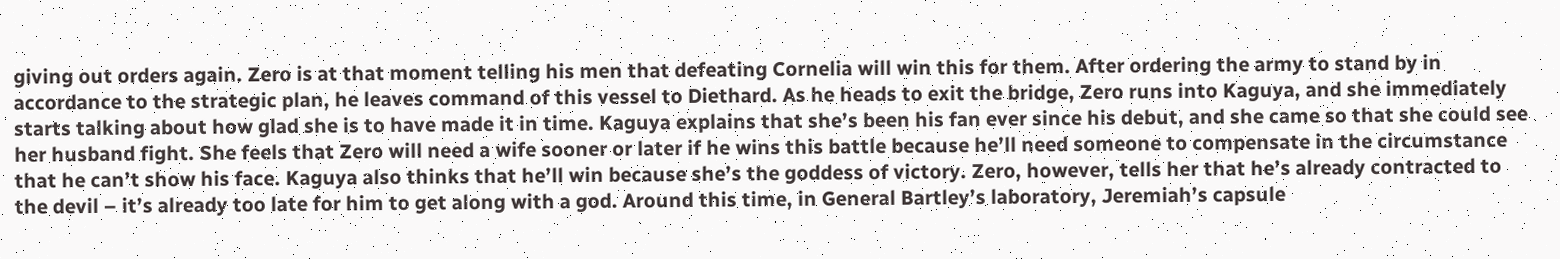giving out orders again. Zero is at that moment telling his men that defeating Cornelia will win this for them. After ordering the army to stand by in accordance to the strategic plan, he leaves command of this vessel to Diethard. As he heads to exit the bridge, Zero runs into Kaguya, and she immediately starts talking about how glad she is to have made it in time. Kaguya explains that she’s been his fan ever since his debut, and she came so that she could see her husband fight. She feels that Zero will need a wife sooner or later if he wins this battle because he’ll need someone to compensate in the circumstance that he can’t show his face. Kaguya also thinks that he’ll win because she’s the goddess of victory. Zero, however, tells her that he’s already contracted to the devil – it’s already too late for him to get along with a god. Around this time, in General Bartley’s laboratory, Jeremiah’s capsule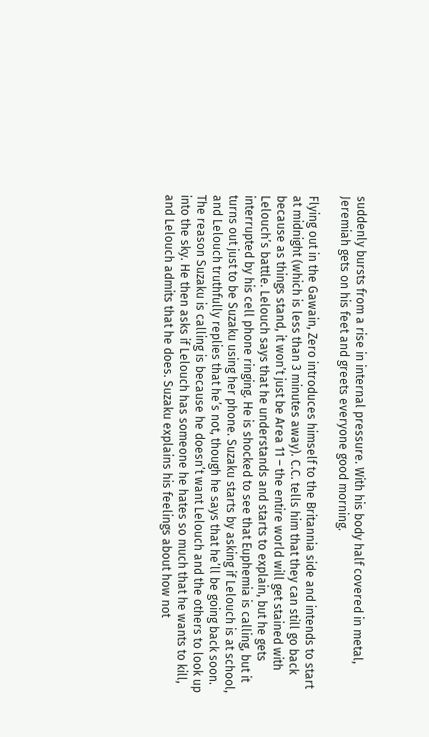suddenly bursts from a rise in internal pressure. With his body half covered in metal, Jeremiah gets on his feet and greets everyone good morning.

Flying out in the Gawain, Zero introduces himself to the Britannia side and intends to start at midnight (which is less than 3 minutes away). C.C. tells him that they can still go back because as things stand, it won’t just be Area 11 – the entire world will get stained with Lelouch’s battle. Lelouch says that he understands and starts to explain, but he gets interrupted by his cell phone ringing. He is shocked to see that Euphemia is calling, but it turns out just to be Suzaku using her phone. Suzaku starts by asking if Lelouch is at school, and Lelouch truthfully replies that he’s not, though he says that he’ll be going back soon. The reason Suzaku is calling is because he doesn’t want Lelouch and the others to look up into the sky. He then asks if Lelouch has someone he hates so much that he wants to kill, and Lelouch admits that he does. Suzaku explains his feelings about how not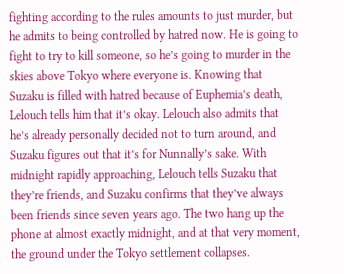fighting according to the rules amounts to just murder, but he admits to being controlled by hatred now. He is going to fight to try to kill someone, so he’s going to murder in the skies above Tokyo where everyone is. Knowing that Suzaku is filled with hatred because of Euphemia’s death, Lelouch tells him that it’s okay. Lelouch also admits that he’s already personally decided not to turn around, and Suzaku figures out that it’s for Nunnally’s sake. With midnight rapidly approaching, Lelouch tells Suzaku that they’re friends, and Suzaku confirms that they’ve always been friends since seven years ago. The two hang up the phone at almost exactly midnight, and at that very moment, the ground under the Tokyo settlement collapses.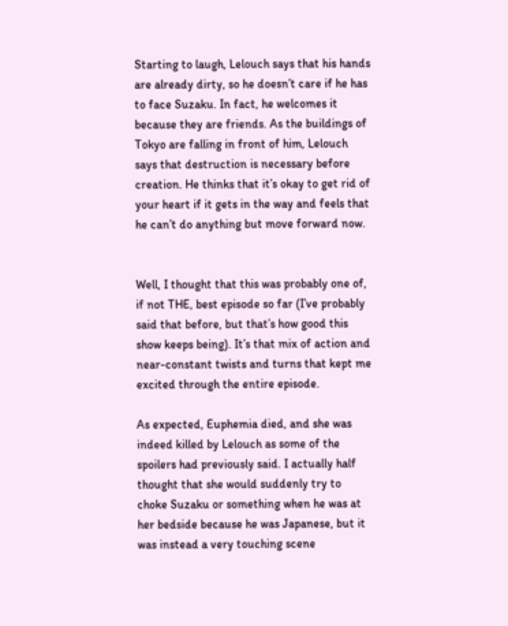Starting to laugh, Lelouch says that his hands are already dirty, so he doesn’t care if he has to face Suzaku. In fact, he welcomes it because they are friends. As the buildings of Tokyo are falling in front of him, Lelouch says that destruction is necessary before creation. He thinks that it’s okay to get rid of your heart if it gets in the way and feels that he can’t do anything but move forward now.


Well, I thought that this was probably one of, if not THE, best episode so far (I’ve probably said that before, but that’s how good this show keeps being). It’s that mix of action and near-constant twists and turns that kept me excited through the entire episode.

As expected, Euphemia died, and she was indeed killed by Lelouch as some of the spoilers had previously said. I actually half thought that she would suddenly try to choke Suzaku or something when he was at her bedside because he was Japanese, but it was instead a very touching scene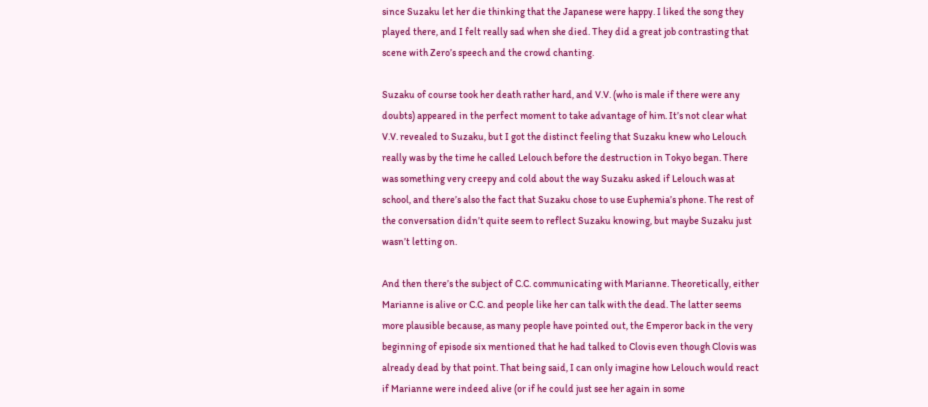since Suzaku let her die thinking that the Japanese were happy. I liked the song they played there, and I felt really sad when she died. They did a great job contrasting that scene with Zero’s speech and the crowd chanting.

Suzaku of course took her death rather hard, and V.V. (who is male if there were any doubts) appeared in the perfect moment to take advantage of him. It’s not clear what V.V. revealed to Suzaku, but I got the distinct feeling that Suzaku knew who Lelouch really was by the time he called Lelouch before the destruction in Tokyo began. There was something very creepy and cold about the way Suzaku asked if Lelouch was at school, and there’s also the fact that Suzaku chose to use Euphemia’s phone. The rest of the conversation didn’t quite seem to reflect Suzaku knowing, but maybe Suzaku just wasn’t letting on.

And then there’s the subject of C.C. communicating with Marianne. Theoretically, either Marianne is alive or C.C. and people like her can talk with the dead. The latter seems more plausible because, as many people have pointed out, the Emperor back in the very beginning of episode six mentioned that he had talked to Clovis even though Clovis was already dead by that point. That being said, I can only imagine how Lelouch would react if Marianne were indeed alive (or if he could just see her again in some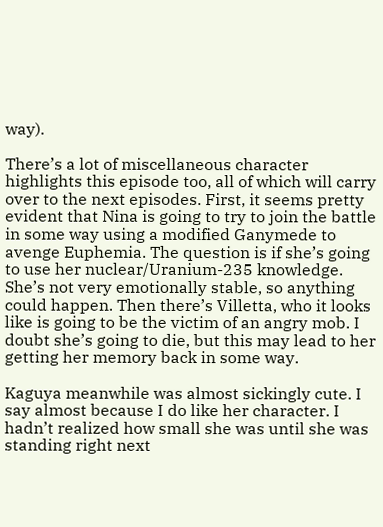way).

There’s a lot of miscellaneous character highlights this episode too, all of which will carry over to the next episodes. First, it seems pretty evident that Nina is going to try to join the battle in some way using a modified Ganymede to avenge Euphemia. The question is if she’s going to use her nuclear/Uranium-235 knowledge. She’s not very emotionally stable, so anything could happen. Then there’s Villetta, who it looks like is going to be the victim of an angry mob. I doubt she’s going to die, but this may lead to her getting her memory back in some way.

Kaguya meanwhile was almost sickingly cute. I say almost because I do like her character. I hadn’t realized how small she was until she was standing right next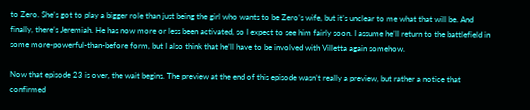to Zero. She’s got to play a bigger role than just being the girl who wants to be Zero’s wife, but it’s unclear to me what that will be. And finally, there’s Jeremiah. He has now more or less been activated, so I expect to see him fairly soon. I assume he’ll return to the battlefield in some more-powerful-than-before form, but I also think that he’ll have to be involved with Villetta again somehow.

Now that episode 23 is over, the wait begins. The preview at the end of this episode wasn’t really a preview, but rather a notice that confirmed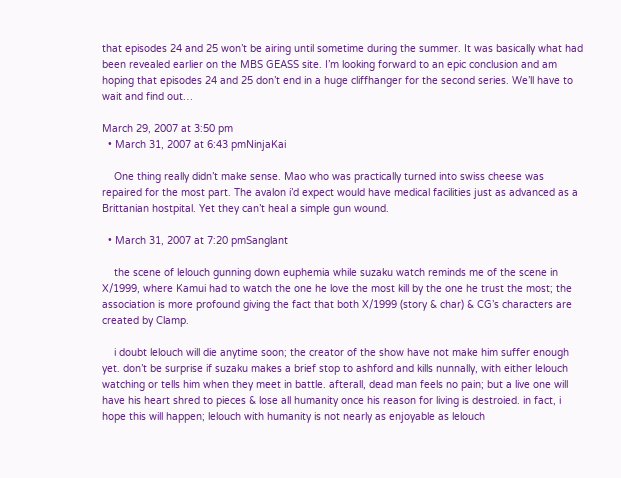that episodes 24 and 25 won’t be airing until sometime during the summer. It was basically what had been revealed earlier on the MBS GEASS site. I’m looking forward to an epic conclusion and am hoping that episodes 24 and 25 don’t end in a huge cliffhanger for the second series. We’ll have to wait and find out…

March 29, 2007 at 3:50 pm
  • March 31, 2007 at 6:43 pmNinjaKai

    One thing really didn’t make sense. Mao who was practically turned into swiss cheese was repaired for the most part. The avalon i’d expect would have medical facilities just as advanced as a Brittanian hostpital. Yet they can’t heal a simple gun wound.

  • March 31, 2007 at 7:20 pmSanglant

    the scene of lelouch gunning down euphemia while suzaku watch reminds me of the scene in X/1999, where Kamui had to watch the one he love the most kill by the one he trust the most; the association is more profound giving the fact that both X/1999 (story & char) & CG’s characters are created by Clamp.

    i doubt lelouch will die anytime soon; the creator of the show have not make him suffer enough yet. don’t be surprise if suzaku makes a brief stop to ashford and kills nunnally, with either lelouch watching or tells him when they meet in battle. afterall, dead man feels no pain; but a live one will have his heart shred to pieces & lose all humanity once his reason for living is destroied. in fact, i hope this will happen; lelouch with humanity is not nearly as enjoyable as lelouch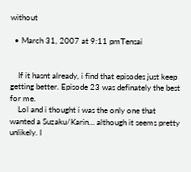without

  • March 31, 2007 at 9:11 pmTensai


    If it hasnt already, i find that episodes just keep getting better. Episode 23 was definately the best for me.
    Lol and i thought i was the only one that wanted a Suzaku/Karin… although it seems pretty unlikely. I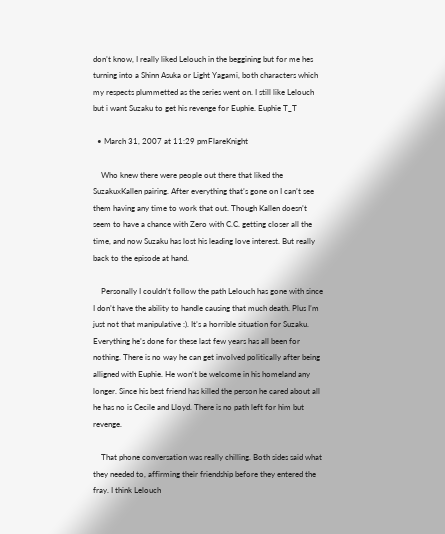don’t know, I really liked Lelouch in the beggining but for me hes turning into a Shinn Asuka or Light Yagami, both characters which my respects plummetted as the series went on. I still like Lelouch but i want Suzaku to get his revenge for Euphie. Euphie T_T

  • March 31, 2007 at 11:29 pmFlareKnight

    Who knew there were people out there that liked the SuzakuxKallen pairing. After everything that’s gone on I can’t see them having any time to work that out. Though Kallen doesn’t seem to have a chance with Zero with C.C. getting closer all the time, and now Suzaku has lost his leading love interest. But really back to the episode at hand.

    Personally I couldn’t follow the path Lelouch has gone with since I don’t have the ability to handle causing that much death. Plus I’m just not that manipulative :). It’s a horrible situation for Suzaku. Everything he’s done for these last few years has all been for nothing. There is no way he can get involved politically after being alligned with Euphie. He won’t be welcome in his homeland any longer. Since his best friend has killed the person he cared about all he has no is Cecile and Lloyd. There is no path left for him but revenge.

    That phone conversation was really chilling. Both sides said what they needed to, affirming their friendship before they entered the fray. I think Lelouch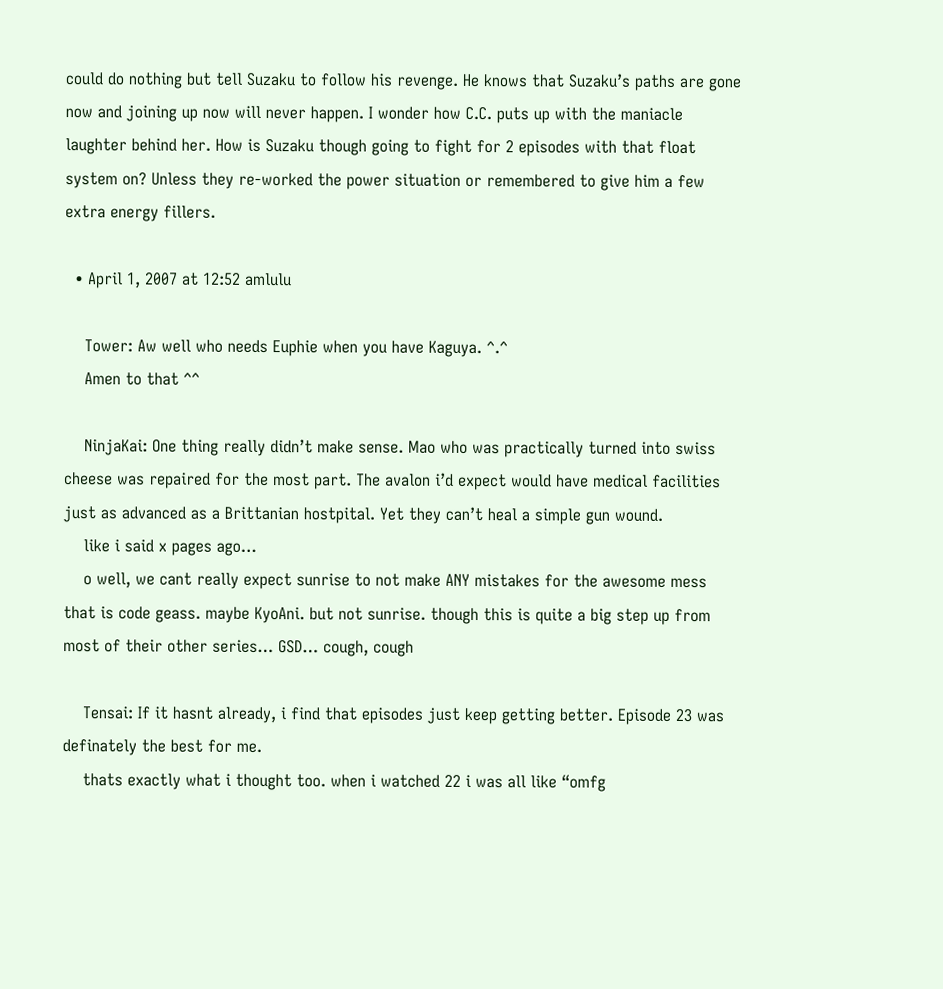could do nothing but tell Suzaku to follow his revenge. He knows that Suzaku’s paths are gone now and joining up now will never happen. I wonder how C.C. puts up with the maniacle laughter behind her. How is Suzaku though going to fight for 2 episodes with that float system on? Unless they re-worked the power situation or remembered to give him a few extra energy fillers.

  • April 1, 2007 at 12:52 amlulu

    Tower: Aw well who needs Euphie when you have Kaguya. ^.^
    Amen to that ^^

    NinjaKai: One thing really didn’t make sense. Mao who was practically turned into swiss cheese was repaired for the most part. The avalon i’d expect would have medical facilities just as advanced as a Brittanian hostpital. Yet they can’t heal a simple gun wound.
    like i said x pages ago…
    o well, we cant really expect sunrise to not make ANY mistakes for the awesome mess that is code geass. maybe KyoAni. but not sunrise. though this is quite a big step up from most of their other series… GSD… cough, cough

    Tensai: If it hasnt already, i find that episodes just keep getting better. Episode 23 was definately the best for me.
    thats exactly what i thought too. when i watched 22 i was all like “omfg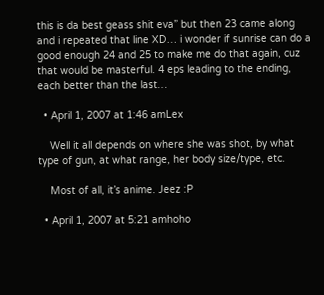this is da best geass shit eva” but then 23 came along and i repeated that line XD… i wonder if sunrise can do a good enough 24 and 25 to make me do that again, cuz that would be masterful. 4 eps leading to the ending, each better than the last…

  • April 1, 2007 at 1:46 amLex

    Well it all depends on where she was shot, by what type of gun, at what range, her body size/type, etc.

    Most of all, it’s anime. Jeez :P

  • April 1, 2007 at 5:21 amhoho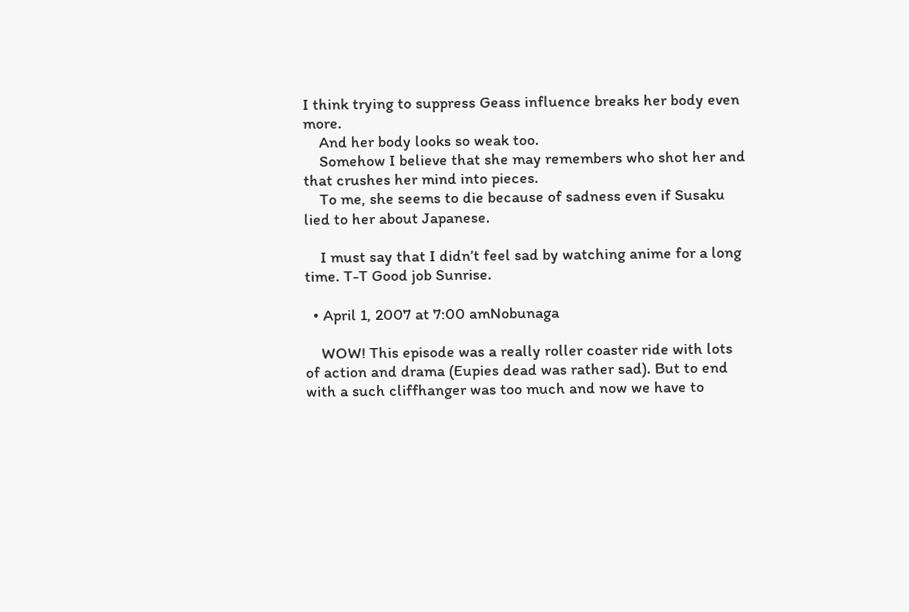I think trying to suppress Geass influence breaks her body even more.
    And her body looks so weak too.
    Somehow I believe that she may remembers who shot her and that crushes her mind into pieces.
    To me, she seems to die because of sadness even if Susaku lied to her about Japanese.

    I must say that I didn’t feel sad by watching anime for a long time. T-T Good job Sunrise.

  • April 1, 2007 at 7:00 amNobunaga

    WOW! This episode was a really roller coaster ride with lots of action and drama (Eupies dead was rather sad). But to end with a such cliffhanger was too much and now we have to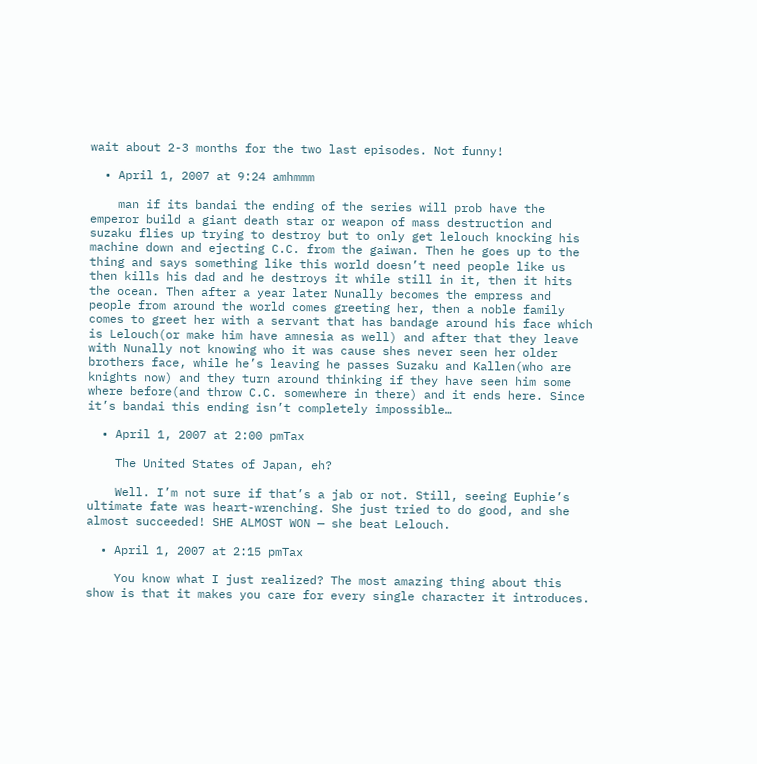wait about 2-3 months for the two last episodes. Not funny!

  • April 1, 2007 at 9:24 amhmmm

    man if its bandai the ending of the series will prob have the emperor build a giant death star or weapon of mass destruction and suzaku flies up trying to destroy but to only get lelouch knocking his machine down and ejecting C.C. from the gaiwan. Then he goes up to the thing and says something like this world doesn’t need people like us then kills his dad and he destroys it while still in it, then it hits the ocean. Then after a year later Nunally becomes the empress and people from around the world comes greeting her, then a noble family comes to greet her with a servant that has bandage around his face which is Lelouch(or make him have amnesia as well) and after that they leave with Nunally not knowing who it was cause shes never seen her older brothers face, while he’s leaving he passes Suzaku and Kallen(who are knights now) and they turn around thinking if they have seen him some where before(and throw C.C. somewhere in there) and it ends here. Since it’s bandai this ending isn’t completely impossible…

  • April 1, 2007 at 2:00 pmTax

    The United States of Japan, eh?

    Well. I’m not sure if that’s a jab or not. Still, seeing Euphie’s ultimate fate was heart-wrenching. She just tried to do good, and she almost succeeded! SHE ALMOST WON — she beat Lelouch.

  • April 1, 2007 at 2:15 pmTax

    You know what I just realized? The most amazing thing about this show is that it makes you care for every single character it introduces.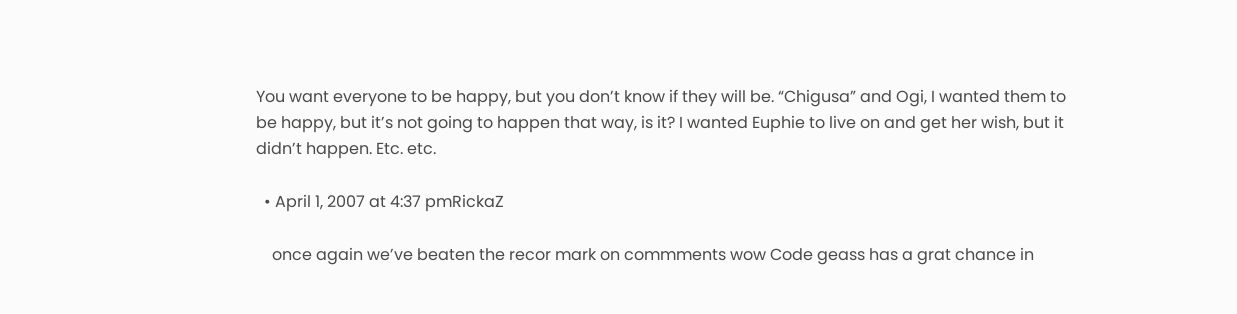You want everyone to be happy, but you don’t know if they will be. “Chigusa” and Ogi, I wanted them to be happy, but it’s not going to happen that way, is it? I wanted Euphie to live on and get her wish, but it didn’t happen. Etc. etc.

  • April 1, 2007 at 4:37 pmRickaZ

    once again we’ve beaten the recor mark on commments wow Code geass has a grat chance in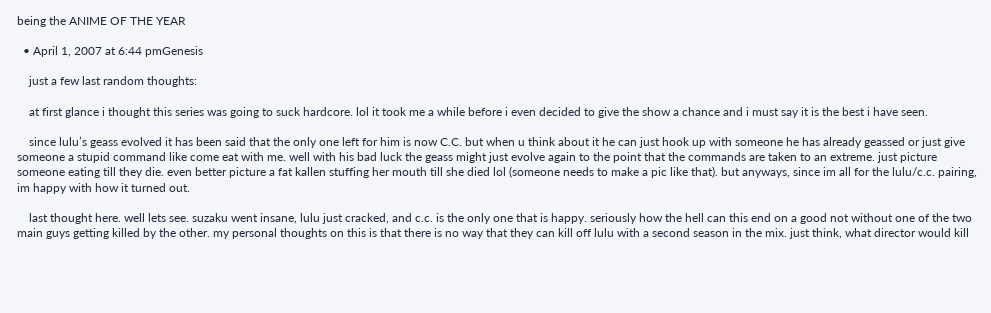being the ANIME OF THE YEAR

  • April 1, 2007 at 6:44 pmGenesis

    just a few last random thoughts:

    at first glance i thought this series was going to suck hardcore. lol it took me a while before i even decided to give the show a chance and i must say it is the best i have seen.

    since lulu’s geass evolved it has been said that the only one left for him is now C.C. but when u think about it he can just hook up with someone he has already geassed or just give someone a stupid command like come eat with me. well with his bad luck the geass might just evolve again to the point that the commands are taken to an extreme. just picture someone eating till they die. even better picture a fat kallen stuffing her mouth till she died lol (someone needs to make a pic like that). but anyways, since im all for the lulu/c.c. pairing, im happy with how it turned out.

    last thought here. well lets see. suzaku went insane, lulu just cracked, and c.c. is the only one that is happy. seriously how the hell can this end on a good not without one of the two main guys getting killed by the other. my personal thoughts on this is that there is no way that they can kill off lulu with a second season in the mix. just think, what director would kill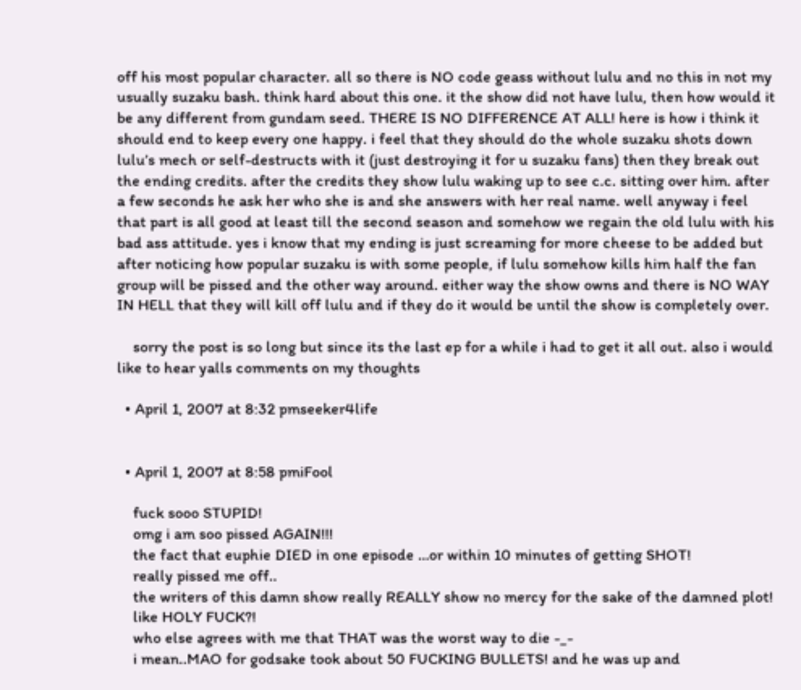off his most popular character. all so there is NO code geass without lulu and no this in not my usually suzaku bash. think hard about this one. it the show did not have lulu, then how would it be any different from gundam seed. THERE IS NO DIFFERENCE AT ALL! here is how i think it should end to keep every one happy. i feel that they should do the whole suzaku shots down lulu’s mech or self-destructs with it (just destroying it for u suzaku fans) then they break out the ending credits. after the credits they show lulu waking up to see c.c. sitting over him. after a few seconds he ask her who she is and she answers with her real name. well anyway i feel that part is all good at least till the second season and somehow we regain the old lulu with his bad ass attitude. yes i know that my ending is just screaming for more cheese to be added but after noticing how popular suzaku is with some people, if lulu somehow kills him half the fan group will be pissed and the other way around. either way the show owns and there is NO WAY IN HELL that they will kill off lulu and if they do it would be until the show is completely over.

    sorry the post is so long but since its the last ep for a while i had to get it all out. also i would like to hear yalls comments on my thoughts

  • April 1, 2007 at 8:32 pmseeker4life


  • April 1, 2007 at 8:58 pmiFool

    fuck sooo STUPID!
    omg i am soo pissed AGAIN!!!
    the fact that euphie DIED in one episode …or within 10 minutes of getting SHOT!
    really pissed me off..
    the writers of this damn show really REALLY show no mercy for the sake of the damned plot!
    like HOLY FUCK?!
    who else agrees with me that THAT was the worst way to die -_-
    i mean..MAO for godsake took about 50 FUCKING BULLETS! and he was up and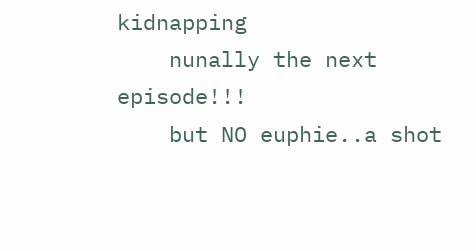kidnapping
    nunally the next episode!!!
    but NO euphie..a shot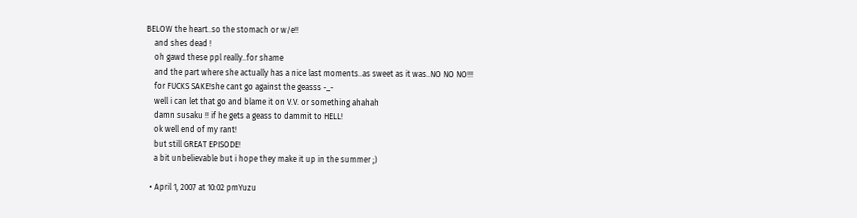BELOW the heart..so the stomach or w/e!!
    and shes dead !
    oh gawd these ppl really..for shame
    and the part where she actually has a nice last moments..as sweet as it was..NO NO NO!!!
    for FUCKS SAKE!she cant go against the geasss -_-
    well i can let that go and blame it on V.V. or something ahahah
    damn susaku !! if he gets a geass to dammit to HELL!
    ok well end of my rant!
    but still GREAT EPISODE!
    a bit unbelievable but i hope they make it up in the summer ;)

  • April 1, 2007 at 10:02 pmYuzu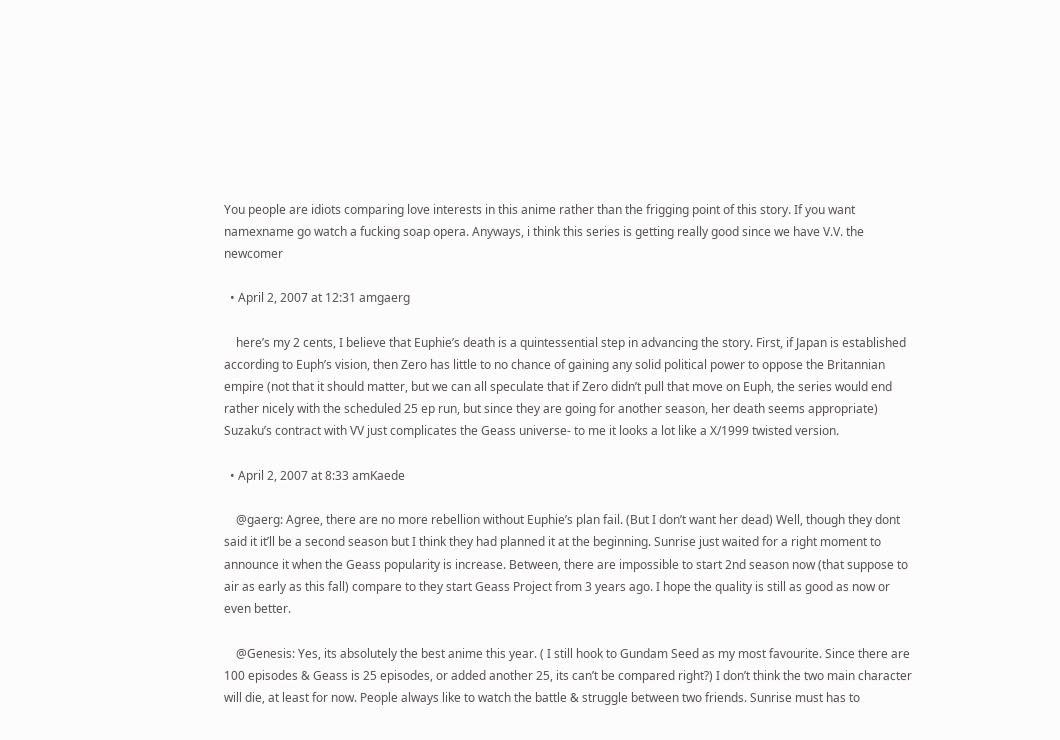You people are idiots comparing love interests in this anime rather than the frigging point of this story. If you want namexname go watch a fucking soap opera. Anyways, i think this series is getting really good since we have V.V. the newcomer

  • April 2, 2007 at 12:31 amgaerg

    here’s my 2 cents, I believe that Euphie’s death is a quintessential step in advancing the story. First, if Japan is established according to Euph’s vision, then Zero has little to no chance of gaining any solid political power to oppose the Britannian empire (not that it should matter, but we can all speculate that if Zero didn’t pull that move on Euph, the series would end rather nicely with the scheduled 25 ep run, but since they are going for another season, her death seems appropriate) Suzaku’s contract with VV just complicates the Geass universe- to me it looks a lot like a X/1999 twisted version.

  • April 2, 2007 at 8:33 amKaede

    @gaerg: Agree, there are no more rebellion without Euphie’s plan fail. (But I don’t want her dead) Well, though they dont said it it’ll be a second season but I think they had planned it at the beginning. Sunrise just waited for a right moment to announce it when the Geass popularity is increase. Between, there are impossible to start 2nd season now (that suppose to air as early as this fall) compare to they start Geass Project from 3 years ago. I hope the quality is still as good as now or even better.

    @Genesis: Yes, its absolutely the best anime this year. ( I still hook to Gundam Seed as my most favourite. Since there are 100 episodes & Geass is 25 episodes, or added another 25, its can’t be compared right?) I don’t think the two main character will die, at least for now. People always like to watch the battle & struggle between two friends. Sunrise must has to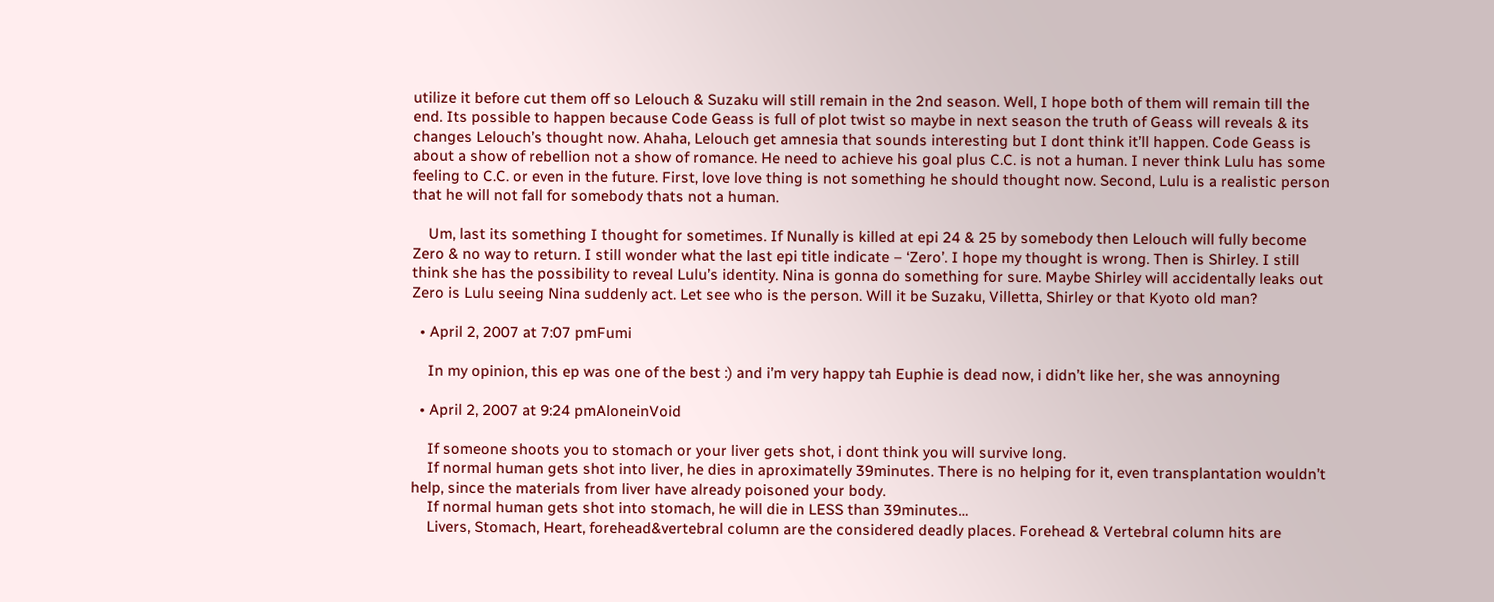utilize it before cut them off so Lelouch & Suzaku will still remain in the 2nd season. Well, I hope both of them will remain till the end. Its possible to happen because Code Geass is full of plot twist so maybe in next season the truth of Geass will reveals & its changes Lelouch’s thought now. Ahaha, Lelouch get amnesia that sounds interesting but I dont think it’ll happen. Code Geass is about a show of rebellion not a show of romance. He need to achieve his goal plus C.C. is not a human. I never think Lulu has some feeling to C.C. or even in the future. First, love love thing is not something he should thought now. Second, Lulu is a realistic person that he will not fall for somebody thats not a human.

    Um, last its something I thought for sometimes. If Nunally is killed at epi 24 & 25 by somebody then Lelouch will fully become Zero & no way to return. I still wonder what the last epi title indicate – ‘Zero’. I hope my thought is wrong. Then is Shirley. I still think she has the possibility to reveal Lulu’s identity. Nina is gonna do something for sure. Maybe Shirley will accidentally leaks out Zero is Lulu seeing Nina suddenly act. Let see who is the person. Will it be Suzaku, Villetta, Shirley or that Kyoto old man?

  • April 2, 2007 at 7:07 pmFumi

    In my opinion, this ep was one of the best :) and i’m very happy tah Euphie is dead now, i didn’t like her, she was annoyning

  • April 2, 2007 at 9:24 pmAloneinVoid

    If someone shoots you to stomach or your liver gets shot, i dont think you will survive long.
    If normal human gets shot into liver, he dies in aproximatelly 39minutes. There is no helping for it, even transplantation wouldn’t help, since the materials from liver have already poisoned your body.
    If normal human gets shot into stomach, he will die in LESS than 39minutes…
    Livers, Stomach, Heart, forehead&vertebral column are the considered deadly places. Forehead & Vertebral column hits are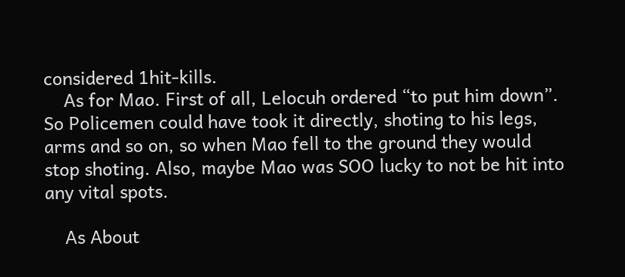considered 1hit-kills.
    As for Mao. First of all, Lelocuh ordered “to put him down”. So Policemen could have took it directly, shoting to his legs, arms and so on, so when Mao fell to the ground they would stop shoting. Also, maybe Mao was SOO lucky to not be hit into any vital spots.

    As About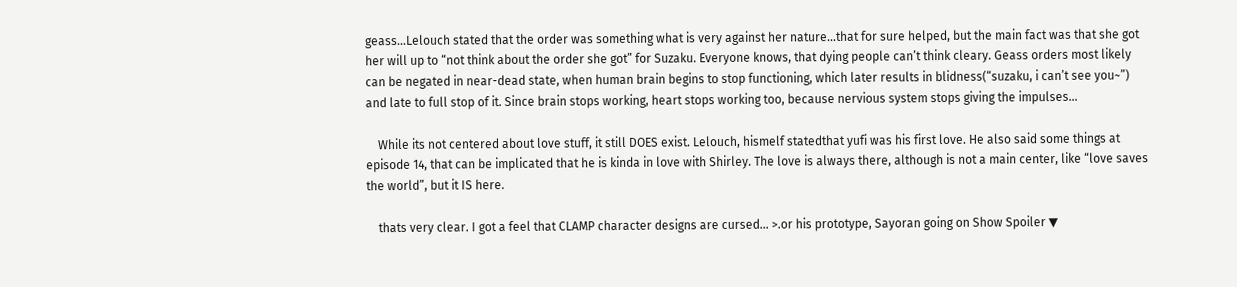geass…Lelouch stated that the order was something what is very against her nature…that for sure helped, but the main fact was that she got her will up to “not think about the order she got” for Suzaku. Everyone knows, that dying people can’t think cleary. Geass orders most likely can be negated in near-dead state, when human brain begins to stop functioning, which later results in blidness(“suzaku, i can’t see you~”) and late to full stop of it. Since brain stops working, heart stops working too, because nervious system stops giving the impulses…

    While its not centered about love stuff, it still DOES exist. Lelouch, hismelf statedthat yufi was his first love. He also said some things at episode 14, that can be implicated that he is kinda in love with Shirley. The love is always there, although is not a main center, like “love saves the world”, but it IS here.

    thats very clear. I got a feel that CLAMP character designs are cursed… >.or his prototype, Sayoran going on Show Spoiler ▼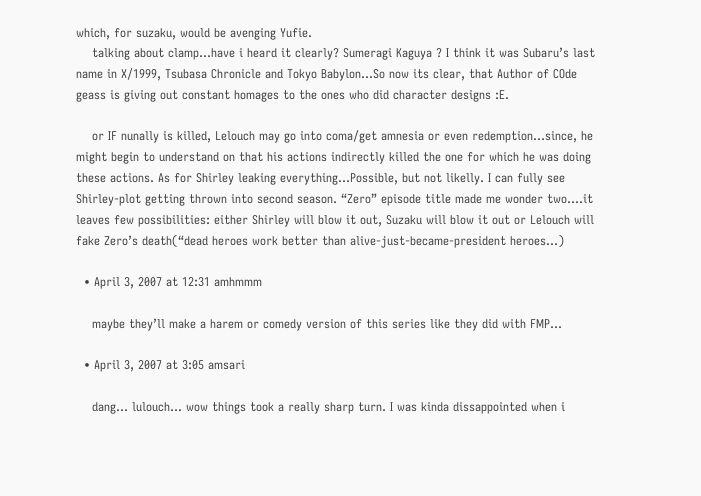which, for suzaku, would be avenging Yufie.
    talking about clamp…have i heard it clearly? Sumeragi Kaguya ? I think it was Subaru’s last name in X/1999, Tsubasa Chronicle and Tokyo Babylon…So now its clear, that Author of COde geass is giving out constant homages to the ones who did character designs :E.

    or IF nunally is killed, Lelouch may go into coma/get amnesia or even redemption…since, he might begin to understand on that his actions indirectly killed the one for which he was doing these actions. As for Shirley leaking everything…Possible, but not likelly. I can fully see Shirley-plot getting thrown into second season. “Zero” episode title made me wonder two….it leaves few possibilities: either Shirley will blow it out, Suzaku will blow it out or Lelouch will fake Zero’s death(“dead heroes work better than alive-just-became-president heroes…)

  • April 3, 2007 at 12:31 amhmmm

    maybe they’ll make a harem or comedy version of this series like they did with FMP…

  • April 3, 2007 at 3:05 amsari

    dang… lulouch… wow things took a really sharp turn. I was kinda dissappointed when i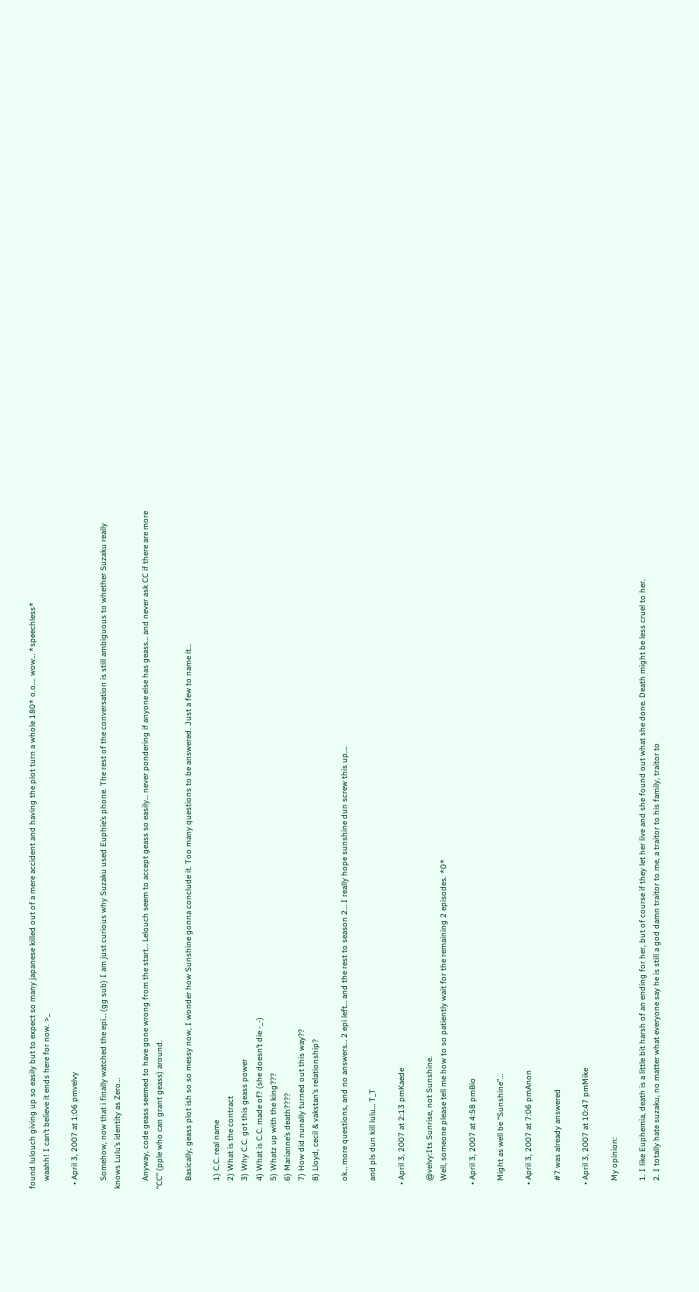found lulouch giving up so easily but to expect so many japanese killed out of a mere accident and having the plot turn a whole 180* o.o…. wow… *speechless*
    waahh! I can’t believe it ends here for now. >_

  • April 3, 2007 at 1:06 pmvelvy

    Somehow, now that i finally watched the epi… (gg sub) I am just curious why Suzaku used Euphie’s phone. The rest of the conversation is still ambiguous to whether Suzaku really knows Lulu’s identity as Zero…

    Anyway, code geass seemed to have gone wrong from the start… Lelouch seem to accept geass so easily… never pondering if anyone else has geass… and never ask CC if there are more “CC” (pple who can grant geass) around.

    Basically, geass plot ish so so messy now, I wonder how Sunshine gonna conclude it. Too many questions to be answered. Just a few to name it…

    1) C.C. real name
    2) What is the contract
    3) Why C.C. got this geass power
    4) What is C.C. made of? (she doesn’t die -_-)
    5) Whatz up with the king???
    6) Marianne’s death????
    7) How did nunally turned out this way??
    8) Lloyd, cecil & vakstan’s relationship?

    ok… more questions, and no answers… 2 epi left… and the rest to season 2… I really hope sunshine dun screw this up….

    and pls dun kill lulu… T_T

  • April 3, 2007 at 2:13 pmKaede

    @velvy:Its Sunrise, not Sunshine.
    Well, someone please tell me how to so patiently wait for the remaining 2 episodes. *0*

  • April 3, 2007 at 4:58 pmBio

    Might as well be “Sunshine”…

  • April 3, 2007 at 7:06 pmAnon

    #7 was already answered

  • April 3, 2007 at 10:47 pmMike

    My opinion:

    1. I like Euphemia, death is a little bit harsh of an ending for her, but of course if they let her live and she found out what she done. Death might be less cruel to her.
    2. I totally hate suzaku, no matter what everyone say he is still a god damn traitor to me, a traitor to his family, traitor to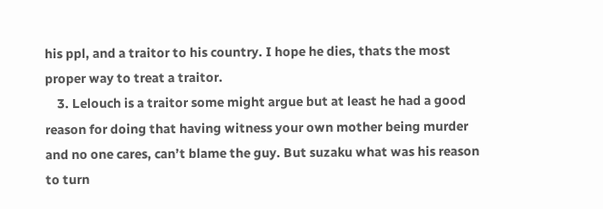his ppl, and a traitor to his country. I hope he dies, thats the most proper way to treat a traitor.
    3. Lelouch is a traitor some might argue but at least he had a good reason for doing that having witness your own mother being murder and no one cares, can’t blame the guy. But suzaku what was his reason to turn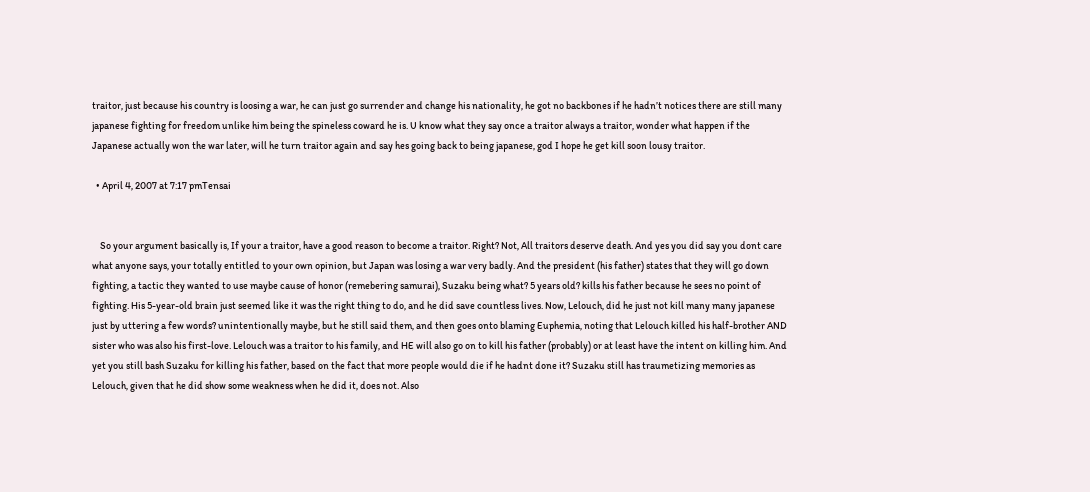traitor, just because his country is loosing a war, he can just go surrender and change his nationality, he got no backbones if he hadn’t notices there are still many japanese fighting for freedom unlike him being the spineless coward he is. U know what they say once a traitor always a traitor, wonder what happen if the Japanese actually won the war later, will he turn traitor again and say hes going back to being japanese, god I hope he get kill soon lousy traitor.

  • April 4, 2007 at 7:17 pmTensai


    So your argument basically is, If your a traitor, have a good reason to become a traitor. Right? Not, All traitors deserve death. And yes you did say you dont care what anyone says, your totally entitled to your own opinion, but Japan was losing a war very badly. And the president (his father) states that they will go down fighting, a tactic they wanted to use maybe cause of honor (remebering samurai), Suzaku being what? 5 years old? kills his father because he sees no point of fighting. His 5-year-old brain just seemed like it was the right thing to do, and he did save countless lives. Now, Lelouch, did he just not kill many many japanese just by uttering a few words? unintentionally maybe, but he still said them, and then goes onto blaming Euphemia, noting that Lelouch killed his half-brother AND sister who was also his first-love. Lelouch was a traitor to his family, and HE will also go on to kill his father (probably) or at least have the intent on killing him. And yet you still bash Suzaku for killing his father, based on the fact that more people would die if he hadnt done it? Suzaku still has traumetizing memories as Lelouch, given that he did show some weakness when he did it, does not. Also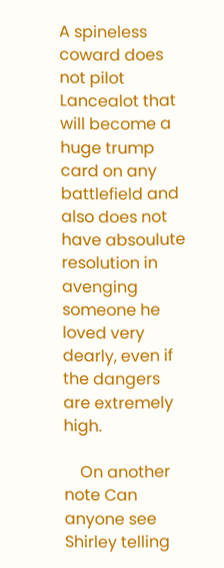A spineless coward does not pilot Lancealot that will become a huge trump card on any battlefield and also does not have absoulute resolution in avenging someone he loved very dearly, even if the dangers are extremely high.

    On another note Can anyone see Shirley telling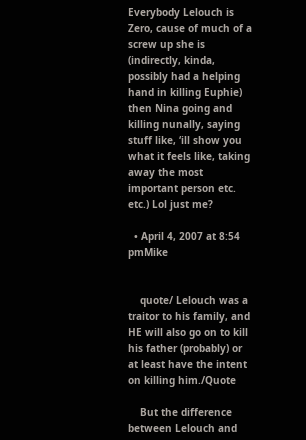Everybody Lelouch is Zero, cause of much of a screw up she is (indirectly, kinda, possibly had a helping hand in killing Euphie) then Nina going and killing nunally, saying stuff like, ‘ill show you what it feels like, taking away the most important person etc. etc.) Lol just me?

  • April 4, 2007 at 8:54 pmMike


    quote/ Lelouch was a traitor to his family, and HE will also go on to kill his father (probably) or at least have the intent on killing him./Quote

    But the difference between Lelouch and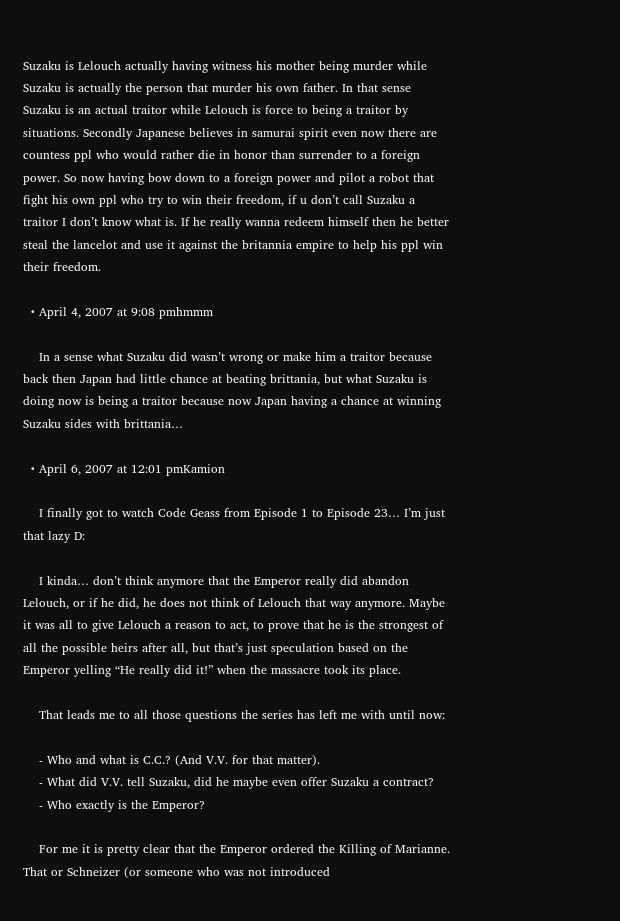Suzaku is Lelouch actually having witness his mother being murder while Suzaku is actually the person that murder his own father. In that sense Suzaku is an actual traitor while Lelouch is force to being a traitor by situations. Secondly Japanese believes in samurai spirit even now there are countess ppl who would rather die in honor than surrender to a foreign power. So now having bow down to a foreign power and pilot a robot that fight his own ppl who try to win their freedom, if u don’t call Suzaku a traitor I don’t know what is. If he really wanna redeem himself then he better steal the lancelot and use it against the britannia empire to help his ppl win their freedom.

  • April 4, 2007 at 9:08 pmhmmm

    In a sense what Suzaku did wasn’t wrong or make him a traitor because back then Japan had little chance at beating brittania, but what Suzaku is doing now is being a traitor because now Japan having a chance at winning Suzaku sides with brittania…

  • April 6, 2007 at 12:01 pmKamion

    I finally got to watch Code Geass from Episode 1 to Episode 23… I’m just that lazy D:

    I kinda… don’t think anymore that the Emperor really did abandon Lelouch, or if he did, he does not think of Lelouch that way anymore. Maybe it was all to give Lelouch a reason to act, to prove that he is the strongest of all the possible heirs after all, but that’s just speculation based on the Emperor yelling “He really did it!” when the massacre took its place.

    That leads me to all those questions the series has left me with until now:

    - Who and what is C.C.? (And V.V. for that matter).
    - What did V.V. tell Suzaku, did he maybe even offer Suzaku a contract?
    - Who exactly is the Emperor?

    For me it is pretty clear that the Emperor ordered the Killing of Marianne. That or Schneizer (or someone who was not introduced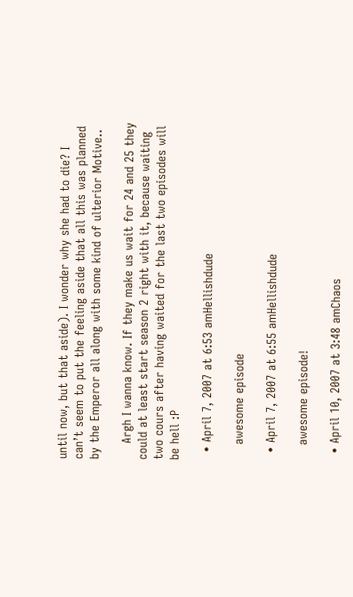until now, but that aside). I wonder why she had to die? I can’t seem to put the feeling aside that all this was planned by the Emperor all along with some kind of ulterior Motive..

    Argh I wanna know. If they make us wait for 24 and 25 they could at least start season 2 right with it, because waiting two cours after having waited for the last two episodes will be hell :P

  • April 7, 2007 at 6:53 amHellishdude

    awesome episode

  • April 7, 2007 at 6:55 amHellishdude

    awesome episode!

  • April 10, 2007 at 3:48 amChaos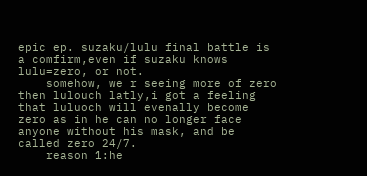epic ep. suzaku/lulu final battle is a comfirm,even if suzaku knows lulu=zero, or not.
    somehow, we r seeing more of zero then lulouch latly,i got a feeling that luluoch will evenally become zero as in he can no longer face anyone without his mask, and be called zero 24/7.
    reason 1:he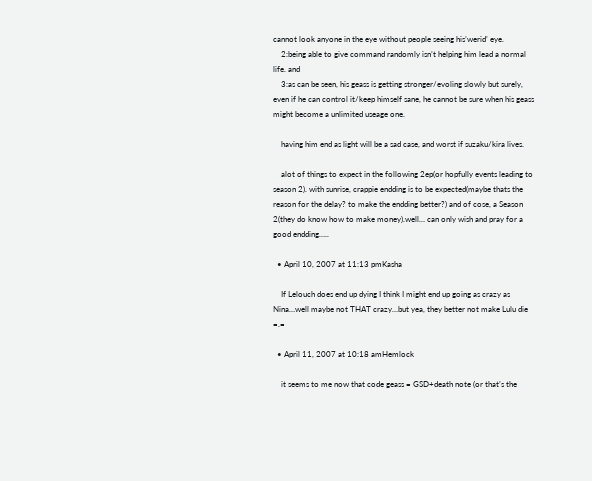cannot look anyone in the eye without people seeing his’werid’ eye.
    2:being able to give command randomly isn’t helping him lead a normal life. and
    3:as can be seen, his geass is getting stronger/evoling slowly but surely, even if he can control it/keep himself sane, he cannot be sure when his geass might become a unlimited useage one.

    having him end as light will be a sad case, and worst if suzaku/kira lives.

    alot of things to expect in the following 2ep(or hopfully events leading to season 2). with sunrise, crappie endding is to be expected(maybe thats the reason for the delay? to make the endding better?) and of cose, a Season 2(they do know how to make money).well… can only wish and pray for a good endding…..

  • April 10, 2007 at 11:13 pmKasha

    If Lelouch does end up dying I think I might end up going as crazy as Nina…well maybe not THAT crazy…but yea, they better not make Lulu die =.=

  • April 11, 2007 at 10:18 amHemlock

    it seems to me now that code geass = GSD+death note (or that’s the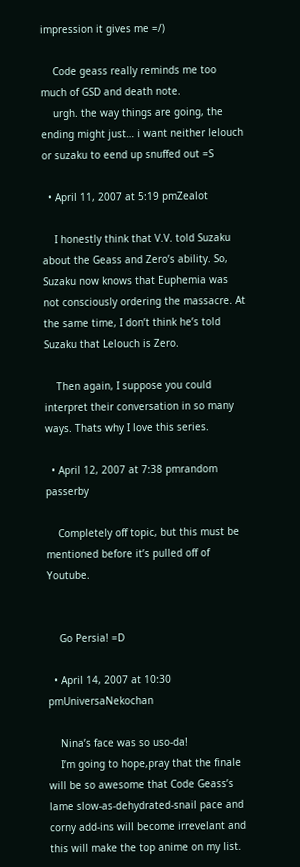impression it gives me =/)

    Code geass really reminds me too much of GSD and death note.
    urgh. the way things are going, the ending might just… i want neither lelouch or suzaku to eend up snuffed out =S

  • April 11, 2007 at 5:19 pmZealot

    I honestly think that V.V. told Suzaku about the Geass and Zero’s ability. So, Suzaku now knows that Euphemia was not consciously ordering the massacre. At the same time, I don’t think he’s told Suzaku that Lelouch is Zero.

    Then again, I suppose you could interpret their conversation in so many ways. Thats why I love this series.

  • April 12, 2007 at 7:38 pmrandom passerby

    Completely off topic, but this must be mentioned before it’s pulled off of Youtube.


    Go Persia! =D

  • April 14, 2007 at 10:30 pmUniversaNekochan

    Nina’s face was so uso-da!
    I’m going to hope,pray that the finale will be so awesome that Code Geass’s lame slow-as-dehydrated-snail pace and corny add-ins will become irrevelant and this will make the top anime on my list.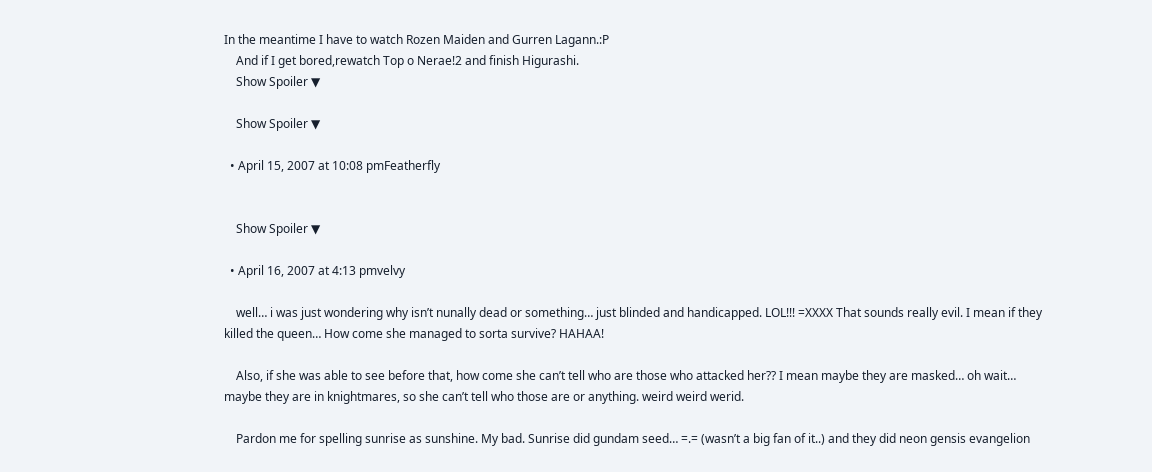In the meantime I have to watch Rozen Maiden and Gurren Lagann.:P
    And if I get bored,rewatch Top o Nerae!2 and finish Higurashi.
    Show Spoiler ▼

    Show Spoiler ▼

  • April 15, 2007 at 10:08 pmFeatherfly


    Show Spoiler ▼

  • April 16, 2007 at 4:13 pmvelvy

    well… i was just wondering why isn’t nunally dead or something… just blinded and handicapped. LOL!!! =XXXX That sounds really evil. I mean if they killed the queen… How come she managed to sorta survive? HAHAA!

    Also, if she was able to see before that, how come she can’t tell who are those who attacked her?? I mean maybe they are masked… oh wait… maybe they are in knightmares, so she can’t tell who those are or anything. weird weird werid.

    Pardon me for spelling sunrise as sunshine. My bad. Sunrise did gundam seed… =.= (wasn’t a big fan of it..) and they did neon gensis evangelion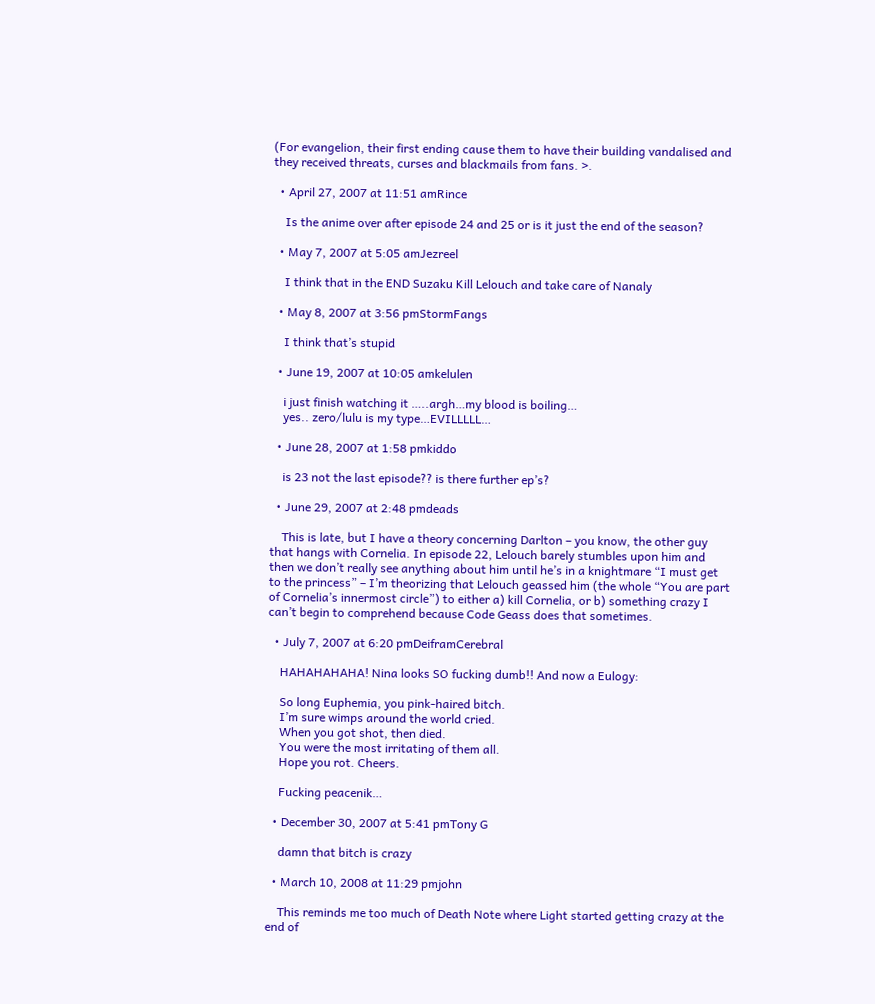(For evangelion, their first ending cause them to have their building vandalised and they received threats, curses and blackmails from fans. >.

  • April 27, 2007 at 11:51 amRince

    Is the anime over after episode 24 and 25 or is it just the end of the season?

  • May 7, 2007 at 5:05 amJezreel

    I think that in the END Suzaku Kill Lelouch and take care of Nanaly

  • May 8, 2007 at 3:56 pmStormFangs

    I think that’s stupid

  • June 19, 2007 at 10:05 amkelulen

    i just finish watching it …..argh…my blood is boiling…
    yes.. zero/lulu is my type…EVILLLLL…

  • June 28, 2007 at 1:58 pmkiddo

    is 23 not the last episode?? is there further ep’s?

  • June 29, 2007 at 2:48 pmdeads

    This is late, but I have a theory concerning Darlton – you know, the other guy that hangs with Cornelia. In episode 22, Lelouch barely stumbles upon him and then we don’t really see anything about him until he’s in a knightmare “I must get to the princess” – I’m theorizing that Lelouch geassed him (the whole “You are part of Cornelia’s innermost circle”) to either a) kill Cornelia, or b) something crazy I can’t begin to comprehend because Code Geass does that sometimes.

  • July 7, 2007 at 6:20 pmDeiframCerebral

    HAHAHAHAHA! Nina looks SO fucking dumb!! And now a Eulogy:

    So long Euphemia, you pink-haired bitch.
    I’m sure wimps around the world cried.
    When you got shot, then died.
    You were the most irritating of them all.
    Hope you rot. Cheers.

    Fucking peacenik…

  • December 30, 2007 at 5:41 pmTony G

    damn that bitch is crazy

  • March 10, 2008 at 11:29 pmjohn

    This reminds me too much of Death Note where Light started getting crazy at the end of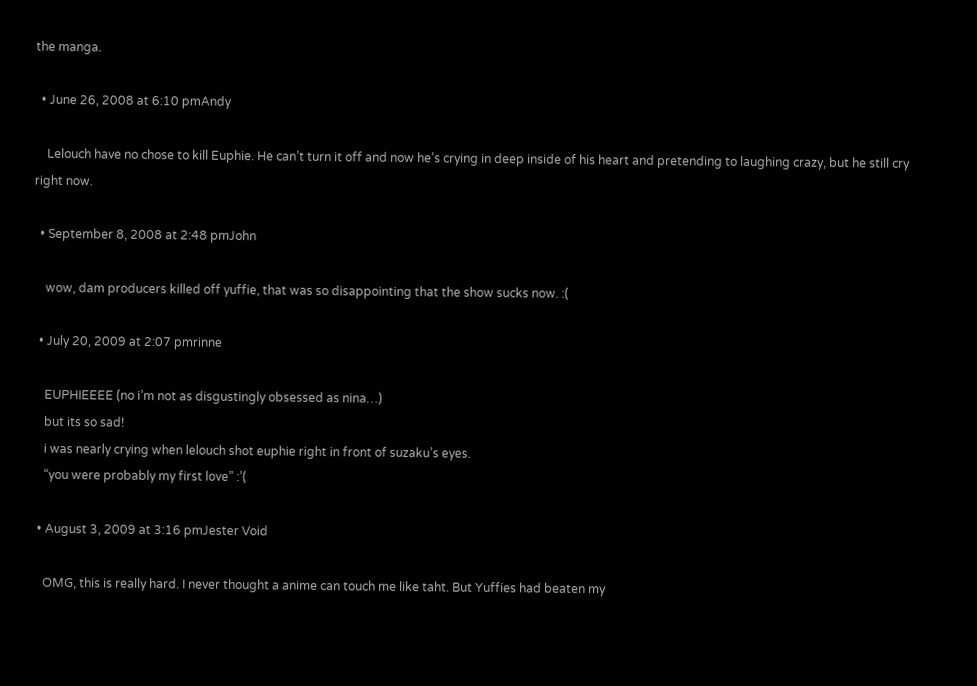the manga.

  • June 26, 2008 at 6:10 pmAndy

    Lelouch have no chose to kill Euphie. He can’t turn it off and now he’s crying in deep inside of his heart and pretending to laughing crazy, but he still cry right now.

  • September 8, 2008 at 2:48 pmJohn

    wow, dam producers killed off yuffie, that was so disappointing that the show sucks now. :(

  • July 20, 2009 at 2:07 pmrinne

    EUPHIEEEE (no i’m not as disgustingly obsessed as nina…)
    but its so sad!
    i was nearly crying when lelouch shot euphie right in front of suzaku’s eyes.
    “you were probably my first love” :’(

  • August 3, 2009 at 3:16 pmJester Void

    OMG, this is really hard. I never thought a anime can touch me like taht. But Yuffies had beaten my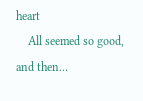heart
    All seemed so good, and then…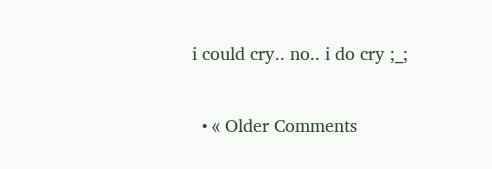i could cry.. no.. i do cry ;_;

  • « Older Comments